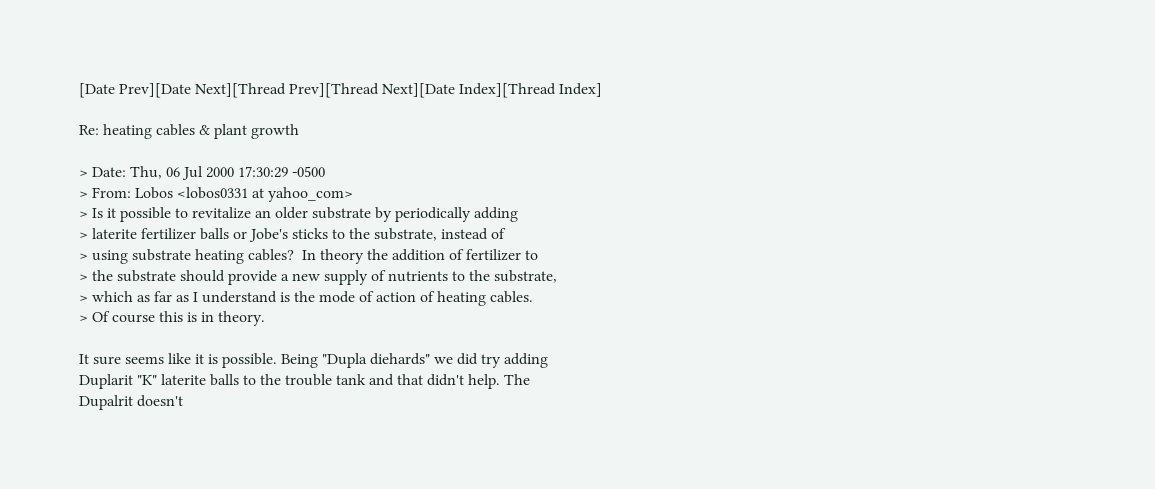[Date Prev][Date Next][Thread Prev][Thread Next][Date Index][Thread Index]

Re: heating cables & plant growth

> Date: Thu, 06 Jul 2000 17:30:29 -0500
> From: Lobos <lobos0331 at yahoo_com>
> Is it possible to revitalize an older substrate by periodically adding
> laterite fertilizer balls or Jobe's sticks to the substrate, instead of
> using substrate heating cables?  In theory the addition of fertilizer to
> the substrate should provide a new supply of nutrients to the substrate,
> which as far as I understand is the mode of action of heating cables.
> Of course this is in theory.

It sure seems like it is possible. Being "Dupla diehards" we did try adding
Duplarit "K" laterite balls to the trouble tank and that didn't help. The
Dupalrit doesn't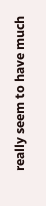really seem to have much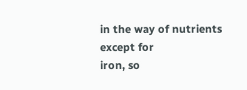in the way of nutrients except for
iron, so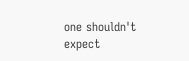one shouldn't expect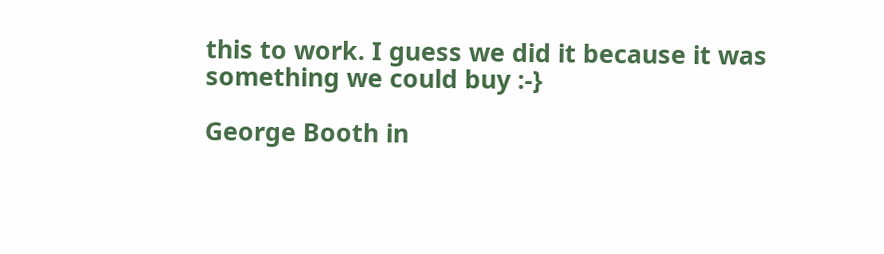this to work. I guess we did it because it was
something we could buy :-}

George Booth in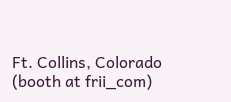Ft. Collins, Colorado (booth at frii_com)